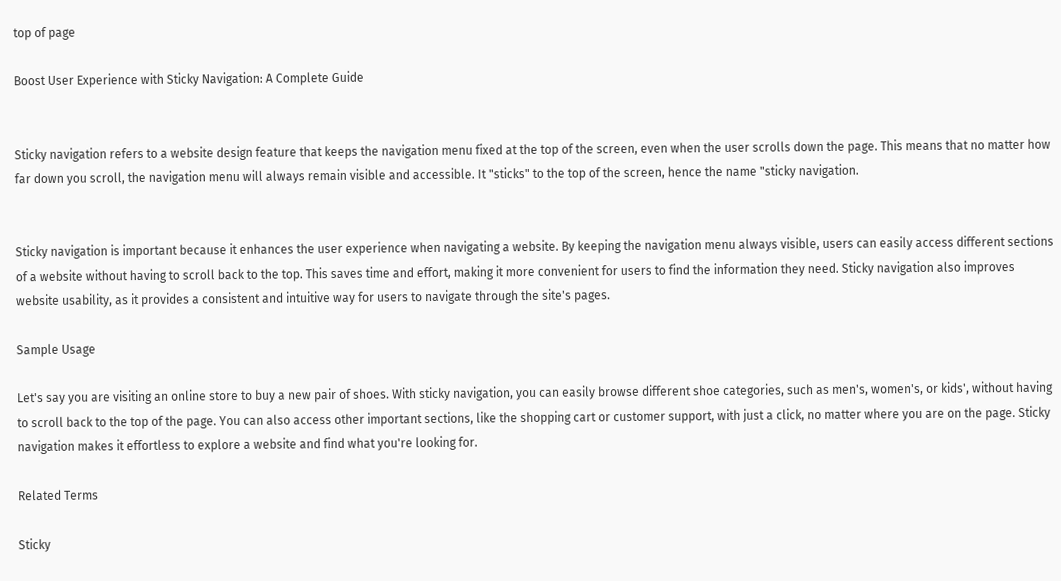top of page

Boost User Experience with Sticky Navigation: A Complete Guide


Sticky navigation refers to a website design feature that keeps the navigation menu fixed at the top of the screen, even when the user scrolls down the page. This means that no matter how far down you scroll, the navigation menu will always remain visible and accessible. It "sticks" to the top of the screen, hence the name "sticky navigation.


Sticky navigation is important because it enhances the user experience when navigating a website. By keeping the navigation menu always visible, users can easily access different sections of a website without having to scroll back to the top. This saves time and effort, making it more convenient for users to find the information they need. Sticky navigation also improves website usability, as it provides a consistent and intuitive way for users to navigate through the site's pages.

Sample Usage

Let's say you are visiting an online store to buy a new pair of shoes. With sticky navigation, you can easily browse different shoe categories, such as men's, women's, or kids', without having to scroll back to the top of the page. You can also access other important sections, like the shopping cart or customer support, with just a click, no matter where you are on the page. Sticky navigation makes it effortless to explore a website and find what you're looking for.

Related Terms

Sticky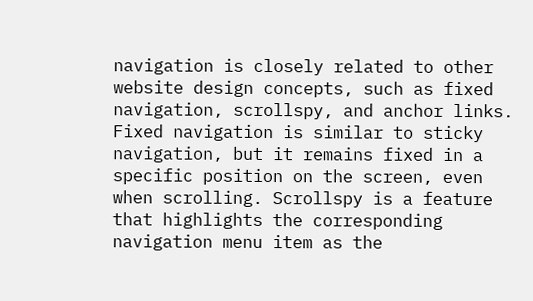navigation is closely related to other website design concepts, such as fixed navigation, scrollspy, and anchor links. Fixed navigation is similar to sticky navigation, but it remains fixed in a specific position on the screen, even when scrolling. Scrollspy is a feature that highlights the corresponding navigation menu item as the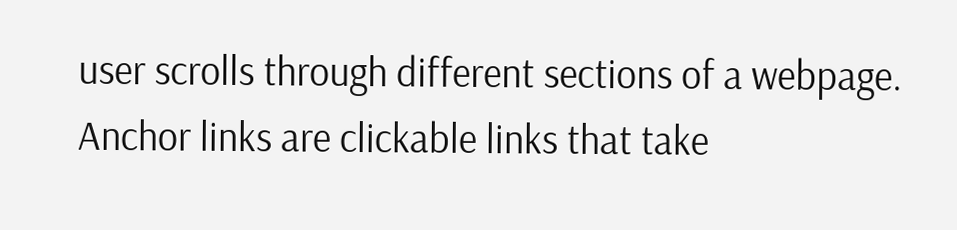user scrolls through different sections of a webpage. Anchor links are clickable links that take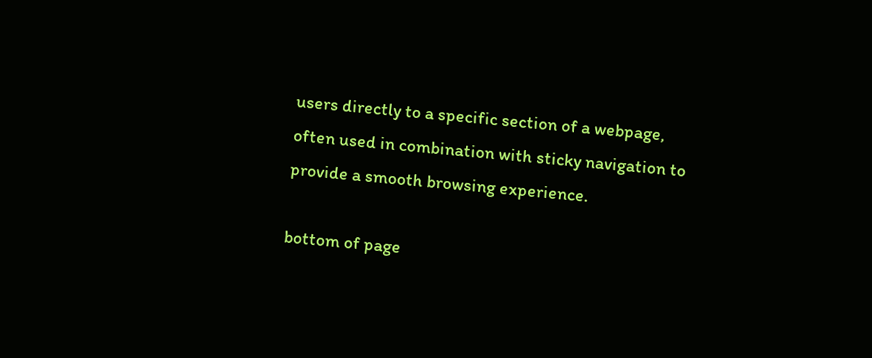users directly to a specific section of a webpage, often used in combination with sticky navigation to provide a smooth browsing experience.

bottom of page